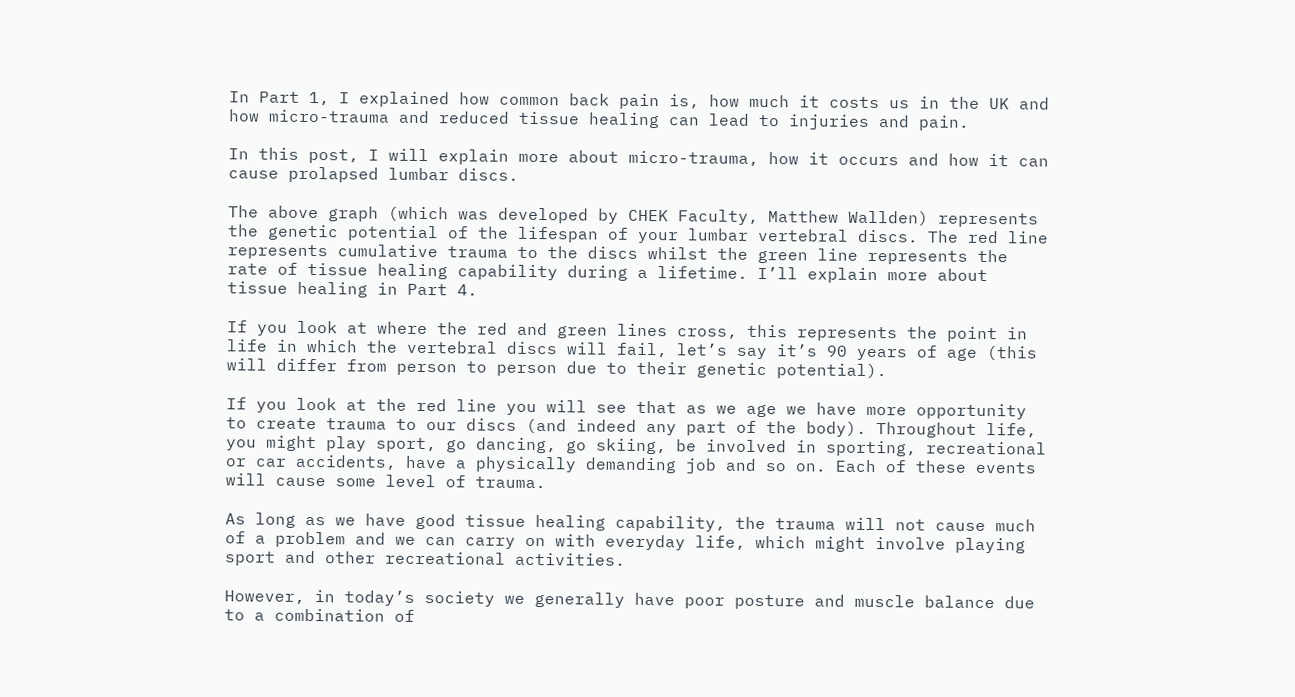In Part 1, I explained how common back pain is, how much it costs us in the UK and how micro-trauma and reduced tissue healing can lead to injuries and pain.

In this post, I will explain more about micro-trauma, how it occurs and how it can cause prolapsed lumbar discs.

The above graph (which was developed by CHEK Faculty, Matthew Wallden) represents the genetic potential of the lifespan of your lumbar vertebral discs. The red line represents cumulative trauma to the discs whilst the green line represents the rate of tissue healing capability during a lifetime. I’ll explain more about tissue healing in Part 4.

If you look at where the red and green lines cross, this represents the point in life in which the vertebral discs will fail, let’s say it’s 90 years of age (this will differ from person to person due to their genetic potential).

If you look at the red line you will see that as we age we have more opportunity to create trauma to our discs (and indeed any part of the body). Throughout life, you might play sport, go dancing, go skiing, be involved in sporting, recreational or car accidents, have a physically demanding job and so on. Each of these events will cause some level of trauma.

As long as we have good tissue healing capability, the trauma will not cause much of a problem and we can carry on with everyday life, which might involve playing sport and other recreational activities.

However, in today’s society we generally have poor posture and muscle balance due to a combination of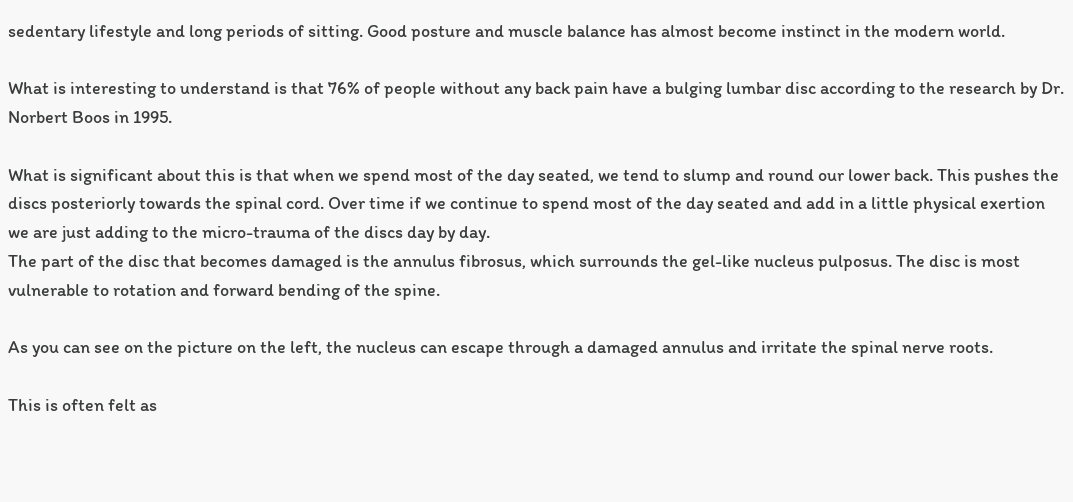sedentary lifestyle and long periods of sitting. Good posture and muscle balance has almost become instinct in the modern world.

What is interesting to understand is that 76% of people without any back pain have a bulging lumbar disc according to the research by Dr. Norbert Boos in 1995.

What is significant about this is that when we spend most of the day seated, we tend to slump and round our lower back. This pushes the discs posteriorly towards the spinal cord. Over time if we continue to spend most of the day seated and add in a little physical exertion we are just adding to the micro-trauma of the discs day by day.
The part of the disc that becomes damaged is the annulus fibrosus, which surrounds the gel-like nucleus pulposus. The disc is most vulnerable to rotation and forward bending of the spine.

As you can see on the picture on the left, the nucleus can escape through a damaged annulus and irritate the spinal nerve roots.

This is often felt as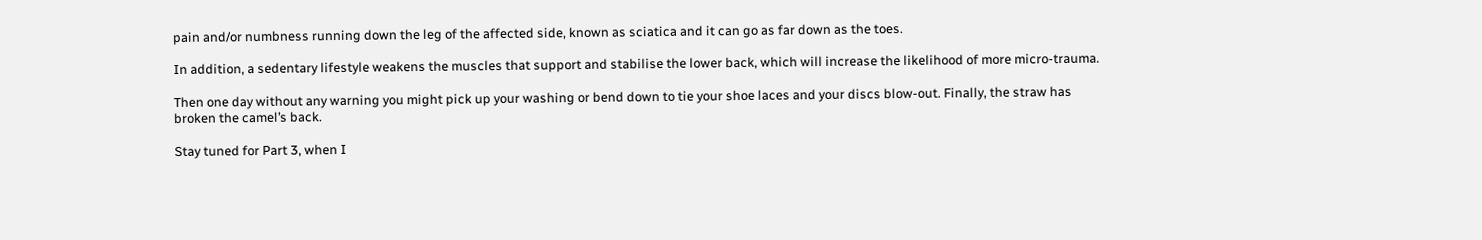pain and/or numbness running down the leg of the affected side, known as sciatica and it can go as far down as the toes.

In addition, a sedentary lifestyle weakens the muscles that support and stabilise the lower back, which will increase the likelihood of more micro-trauma.

Then one day without any warning you might pick up your washing or bend down to tie your shoe laces and your discs blow-out. Finally, the straw has broken the camel’s back.

Stay tuned for Part 3, when I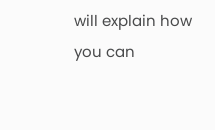will explain how you can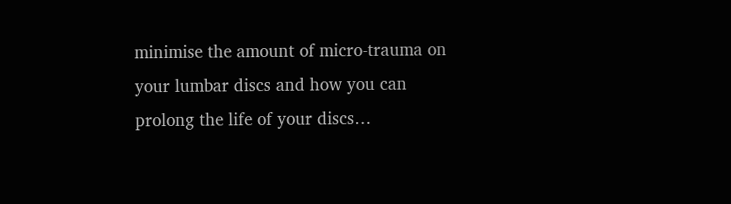minimise the amount of micro-trauma on your lumbar discs and how you can prolong the life of your discs…